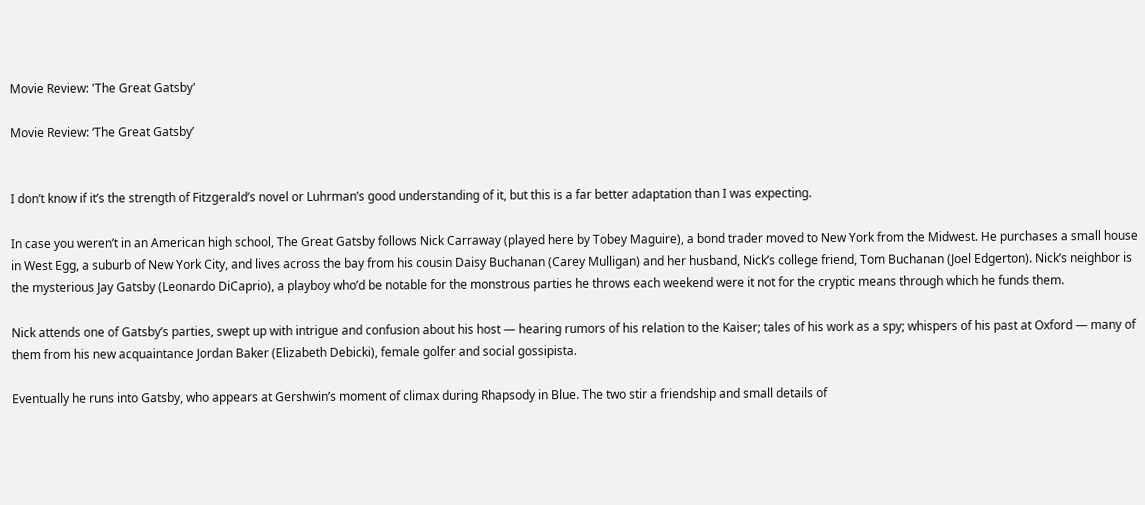Movie Review: 'The Great Gatsby'

Movie Review: ‘The Great Gatsby’


I don’t know if it’s the strength of Fitzgerald’s novel or Luhrman’s good understanding of it, but this is a far better adaptation than I was expecting.

In case you weren’t in an American high school, The Great Gatsby follows Nick Carraway (played here by Tobey Maguire), a bond trader moved to New York from the Midwest. He purchases a small house in West Egg, a suburb of New York City, and lives across the bay from his cousin Daisy Buchanan (Carey Mulligan) and her husband, Nick’s college friend, Tom Buchanan (Joel Edgerton). Nick’s neighbor is the mysterious Jay Gatsby (Leonardo DiCaprio), a playboy who’d be notable for the monstrous parties he throws each weekend were it not for the cryptic means through which he funds them.

Nick attends one of Gatsby’s parties, swept up with intrigue and confusion about his host — hearing rumors of his relation to the Kaiser; tales of his work as a spy; whispers of his past at Oxford — many of them from his new acquaintance Jordan Baker (Elizabeth Debicki), female golfer and social gossipista.

Eventually he runs into Gatsby, who appears at Gershwin’s moment of climax during Rhapsody in Blue. The two stir a friendship and small details of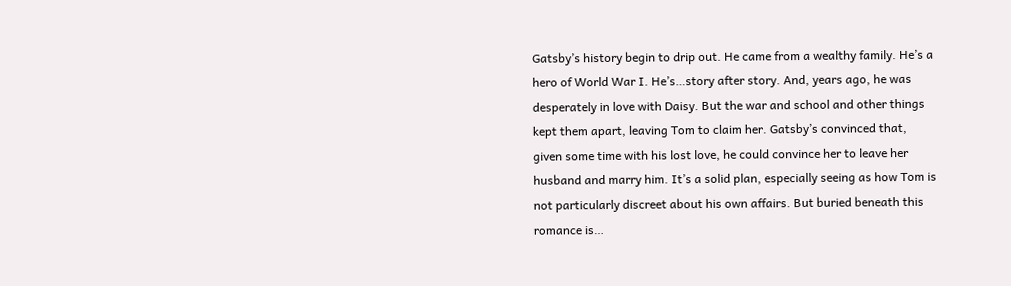Gatsby’s history begin to drip out. He came from a wealthy family. He’s a hero of World War I. He’s…story after story. And, years ago, he was desperately in love with Daisy. But the war and school and other things kept them apart, leaving Tom to claim her. Gatsby’s convinced that, given some time with his lost love, he could convince her to leave her husband and marry him. It’s a solid plan, especially seeing as how Tom is not particularly discreet about his own affairs. But buried beneath this romance is…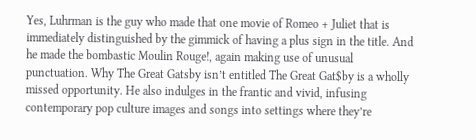Yes, Luhrman is the guy who made that one movie of Romeo + Juliet that is immediately distinguished by the gimmick of having a plus sign in the title. And he made the bombastic Moulin Rouge!, again making use of unusual punctuation. Why The Great Gatsby isn’t entitled The Great Gat$by is a wholly missed opportunity. He also indulges in the frantic and vivid, infusing contemporary pop culture images and songs into settings where they’re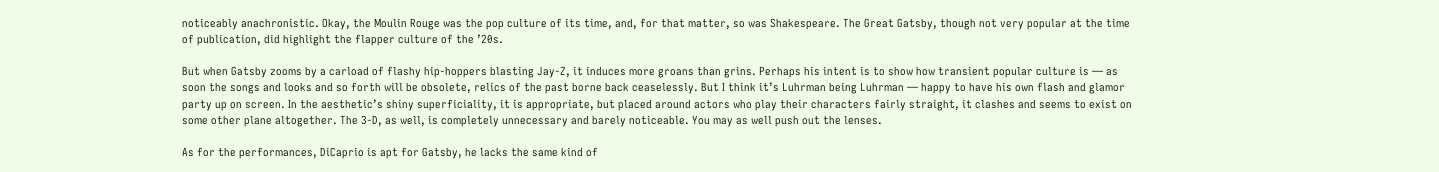noticeably anachronistic. Okay, the Moulin Rouge was the pop culture of its time, and, for that matter, so was Shakespeare. The Great Gatsby, though not very popular at the time of publication, did highlight the flapper culture of the ’20s.

But when Gatsby zooms by a carload of flashy hip-hoppers blasting Jay-Z, it induces more groans than grins. Perhaps his intent is to show how transient popular culture is — as soon the songs and looks and so forth will be obsolete, relics of the past borne back ceaselessly. But I think it’s Luhrman being Luhrman — happy to have his own flash and glamor party up on screen. In the aesthetic’s shiny superficiality, it is appropriate, but placed around actors who play their characters fairly straight, it clashes and seems to exist on some other plane altogether. The 3-D, as well, is completely unnecessary and barely noticeable. You may as well push out the lenses.

As for the performances, DiCaprio is apt for Gatsby, he lacks the same kind of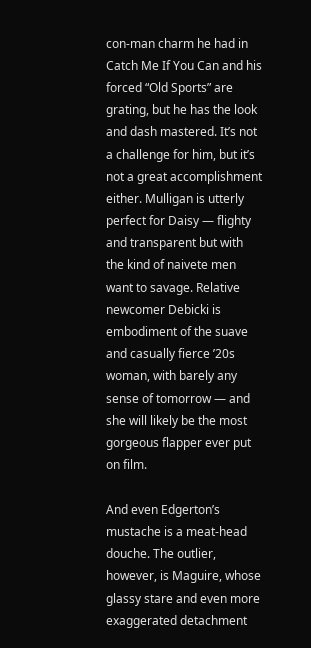con-man charm he had in Catch Me If You Can and his forced “Old Sports” are grating, but he has the look and dash mastered. It’s not a challenge for him, but it’s not a great accomplishment either. Mulligan is utterly perfect for Daisy — flighty and transparent but with the kind of naivete men want to savage. Relative newcomer Debicki is embodiment of the suave and casually fierce ’20s woman, with barely any sense of tomorrow — and she will likely be the most gorgeous flapper ever put on film.

And even Edgerton’s mustache is a meat-head douche. The outlier, however, is Maguire, whose glassy stare and even more exaggerated detachment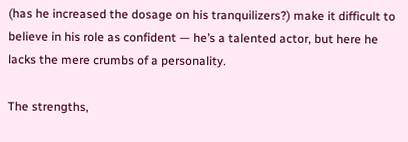(has he increased the dosage on his tranquilizers?) make it difficult to believe in his role as confident — he’s a talented actor, but here he lacks the mere crumbs of a personality.

The strengths,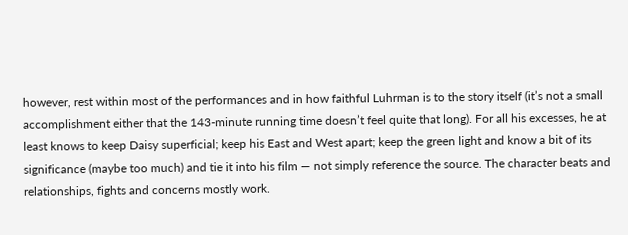however, rest within most of the performances and in how faithful Luhrman is to the story itself (it’s not a small accomplishment either that the 143-minute running time doesn’t feel quite that long). For all his excesses, he at least knows to keep Daisy superficial; keep his East and West apart; keep the green light and know a bit of its significance (maybe too much) and tie it into his film — not simply reference the source. The character beats and relationships, fights and concerns mostly work.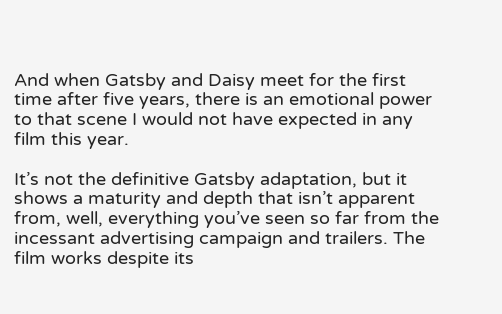And when Gatsby and Daisy meet for the first time after five years, there is an emotional power to that scene I would not have expected in any film this year.

It’s not the definitive Gatsby adaptation, but it shows a maturity and depth that isn’t apparent from, well, everything you’ve seen so far from the incessant advertising campaign and trailers. The film works despite its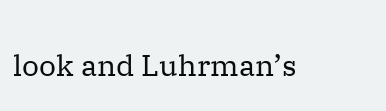look and Luhrman’s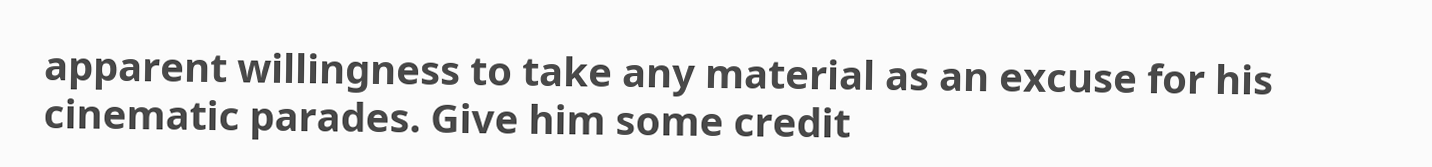apparent willingness to take any material as an excuse for his cinematic parades. Give him some credit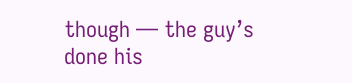though — the guy’s done his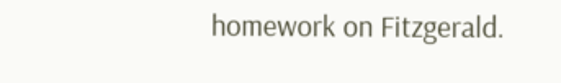homework on Fitzgerald.